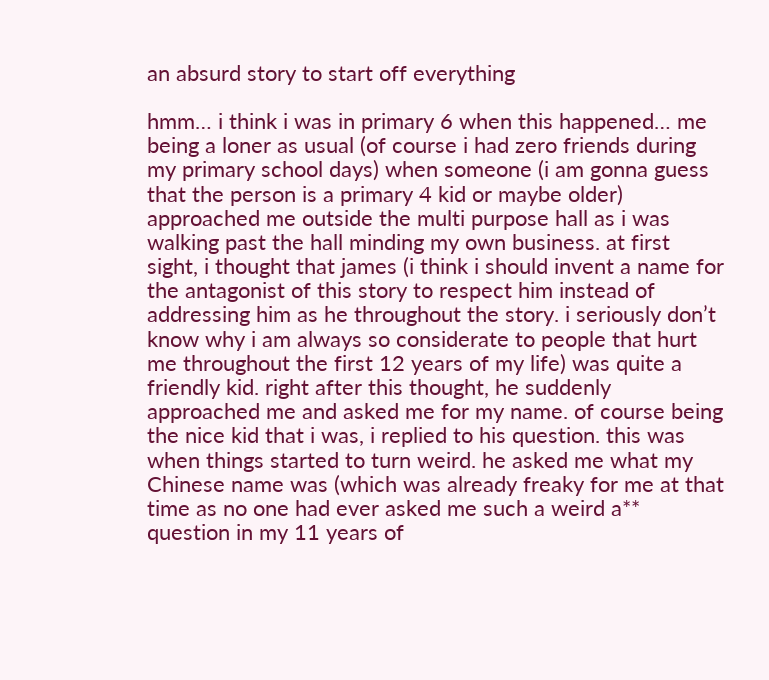an absurd story to start off everything

hmm… i think i was in primary 6 when this happened… me being a loner as usual (of course i had zero friends during my primary school days) when someone (i am gonna guess that the person is a primary 4 kid or maybe older) approached me outside the multi purpose hall as i was walking past the hall minding my own business. at first sight, i thought that james (i think i should invent a name for the antagonist of this story to respect him instead of addressing him as he throughout the story. i seriously don’t know why i am always so considerate to people that hurt me throughout the first 12 years of my life) was quite a friendly kid. right after this thought, he suddenly approached me and asked me for my name. of course being the nice kid that i was, i replied to his question. this was when things started to turn weird. he asked me what my Chinese name was (which was already freaky for me at that time as no one had ever asked me such a weird a** question in my 11 years of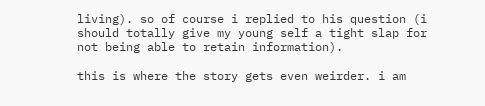living). so of course i replied to his question (i should totally give my young self a tight slap for not being able to retain information).

this is where the story gets even weirder. i am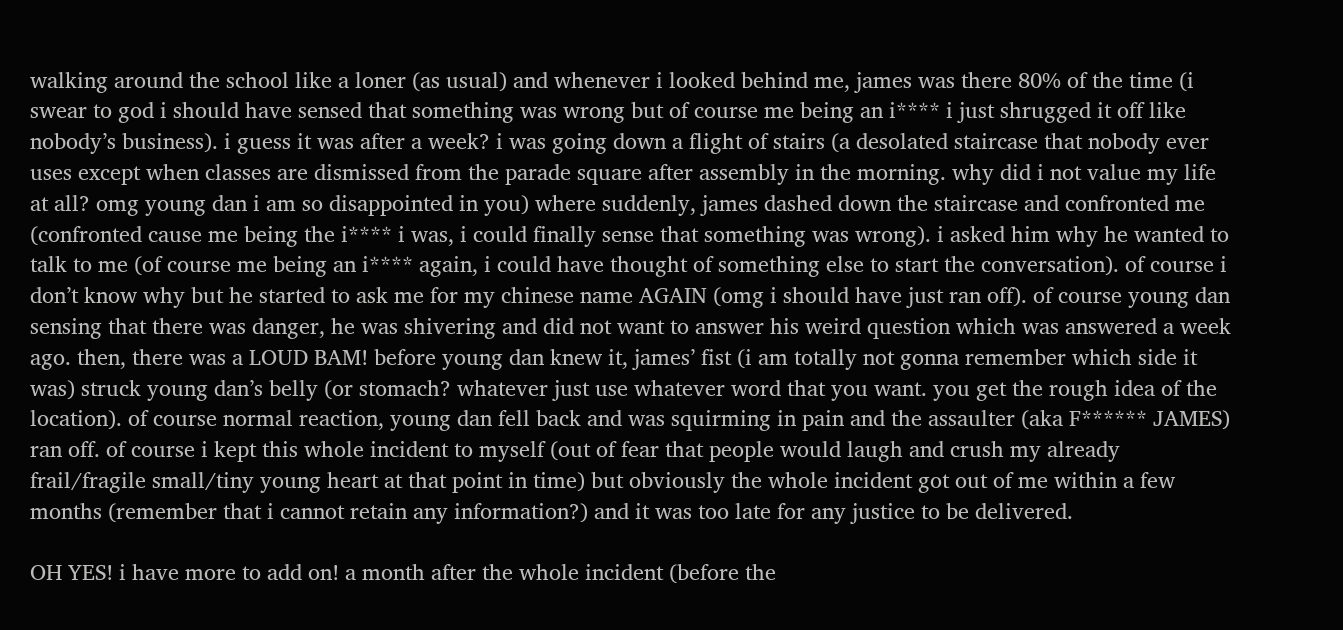walking around the school like a loner (as usual) and whenever i looked behind me, james was there 80% of the time (i swear to god i should have sensed that something was wrong but of course me being an i**** i just shrugged it off like nobody’s business). i guess it was after a week? i was going down a flight of stairs (a desolated staircase that nobody ever uses except when classes are dismissed from the parade square after assembly in the morning. why did i not value my life at all? omg young dan i am so disappointed in you) where suddenly, james dashed down the staircase and confronted me (confronted cause me being the i**** i was, i could finally sense that something was wrong). i asked him why he wanted to talk to me (of course me being an i**** again, i could have thought of something else to start the conversation). of course i don’t know why but he started to ask me for my chinese name AGAIN (omg i should have just ran off). of course young dan sensing that there was danger, he was shivering and did not want to answer his weird question which was answered a week ago. then, there was a LOUD BAM! before young dan knew it, james’ fist (i am totally not gonna remember which side it was) struck young dan’s belly (or stomach? whatever just use whatever word that you want. you get the rough idea of the location). of course normal reaction, young dan fell back and was squirming in pain and the assaulter (aka F****** JAMES) ran off. of course i kept this whole incident to myself (out of fear that people would laugh and crush my already frail/fragile small/tiny young heart at that point in time) but obviously the whole incident got out of me within a few months (remember that i cannot retain any information?) and it was too late for any justice to be delivered.

OH YES! i have more to add on! a month after the whole incident (before the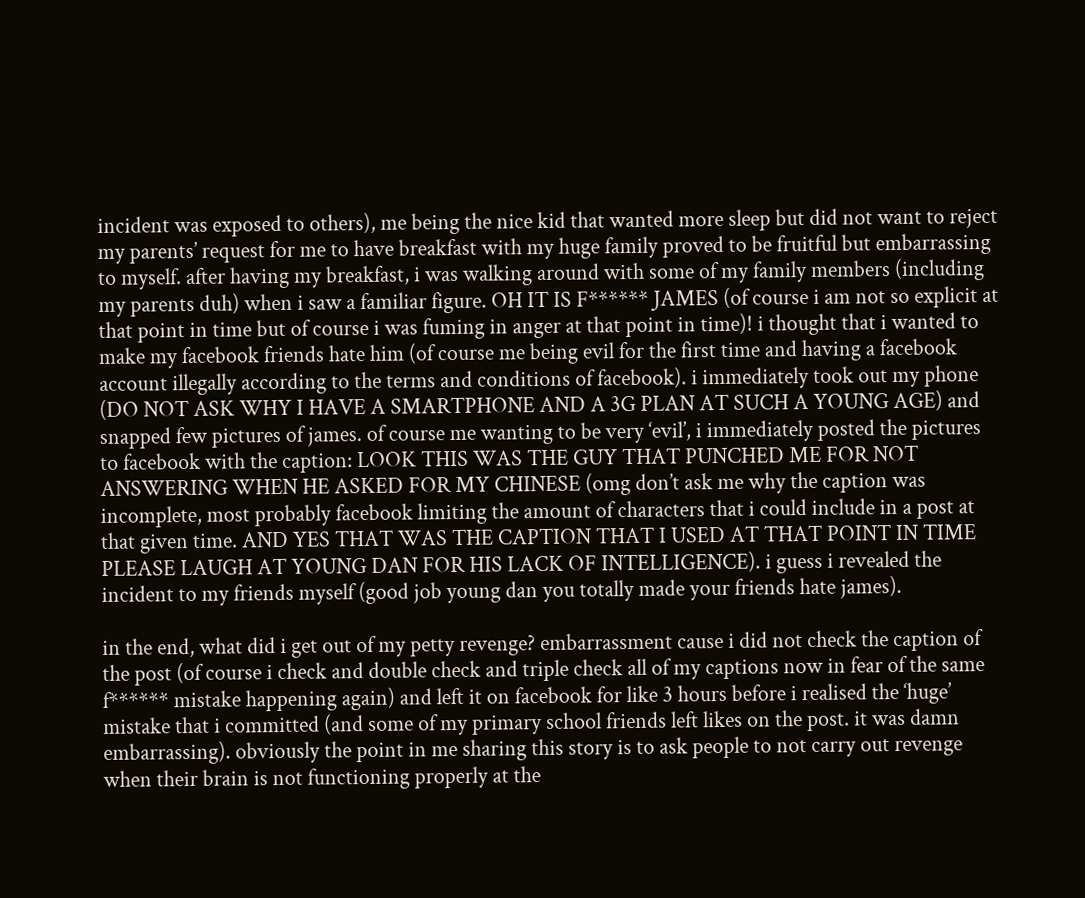incident was exposed to others), me being the nice kid that wanted more sleep but did not want to reject my parents’ request for me to have breakfast with my huge family proved to be fruitful but embarrassing to myself. after having my breakfast, i was walking around with some of my family members (including my parents duh) when i saw a familiar figure. OH IT IS F****** JAMES (of course i am not so explicit at that point in time but of course i was fuming in anger at that point in time)! i thought that i wanted to make my facebook friends hate him (of course me being evil for the first time and having a facebook account illegally according to the terms and conditions of facebook). i immediately took out my phone (DO NOT ASK WHY I HAVE A SMARTPHONE AND A 3G PLAN AT SUCH A YOUNG AGE) and snapped few pictures of james. of course me wanting to be very ‘evil’, i immediately posted the pictures to facebook with the caption: LOOK THIS WAS THE GUY THAT PUNCHED ME FOR NOT ANSWERING WHEN HE ASKED FOR MY CHINESE (omg don’t ask me why the caption was incomplete, most probably facebook limiting the amount of characters that i could include in a post at that given time. AND YES THAT WAS THE CAPTION THAT I USED AT THAT POINT IN TIME PLEASE LAUGH AT YOUNG DAN FOR HIS LACK OF INTELLIGENCE). i guess i revealed the incident to my friends myself (good job young dan you totally made your friends hate james).

in the end, what did i get out of my petty revenge? embarrassment cause i did not check the caption of the post (of course i check and double check and triple check all of my captions now in fear of the same f****** mistake happening again) and left it on facebook for like 3 hours before i realised the ‘huge’ mistake that i committed (and some of my primary school friends left likes on the post. it was damn embarrassing). obviously the point in me sharing this story is to ask people to not carry out revenge when their brain is not functioning properly at the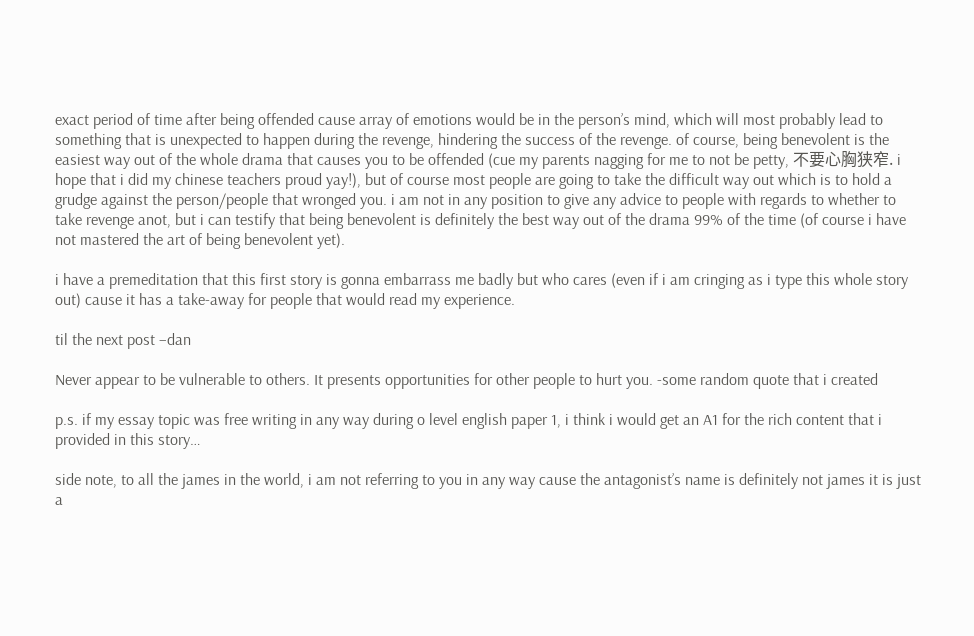exact period of time after being offended cause array of emotions would be in the person’s mind, which will most probably lead to something that is unexpected to happen during the revenge, hindering the success of the revenge. of course, being benevolent is the easiest way out of the whole drama that causes you to be offended (cue my parents nagging for me to not be petty, 不要心胸狭窄. i hope that i did my chinese teachers proud yay!), but of course most people are going to take the difficult way out which is to hold a grudge against the person/people that wronged you. i am not in any position to give any advice to people with regards to whether to take revenge anot, but i can testify that being benevolent is definitely the best way out of the drama 99% of the time (of course i have not mastered the art of being benevolent yet).

i have a premeditation that this first story is gonna embarrass me badly but who cares (even if i am cringing as i type this whole story out) cause it has a take-away for people that would read my experience.

til the next post –dan

Never appear to be vulnerable to others. It presents opportunities for other people to hurt you. -some random quote that i created

p.s. if my essay topic was free writing in any way during o level english paper 1, i think i would get an A1 for the rich content that i provided in this story…

side note, to all the james in the world, i am not referring to you in any way cause the antagonist’s name is definitely not james it is just a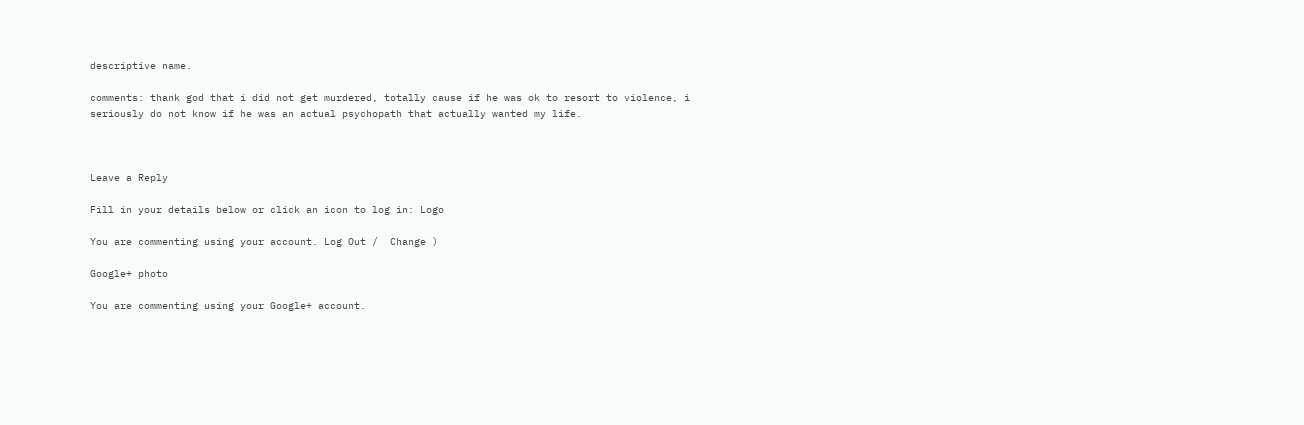descriptive name.

comments: thank god that i did not get murdered, totally cause if he was ok to resort to violence, i seriously do not know if he was an actual psychopath that actually wanted my life.



Leave a Reply

Fill in your details below or click an icon to log in: Logo

You are commenting using your account. Log Out /  Change )

Google+ photo

You are commenting using your Google+ account.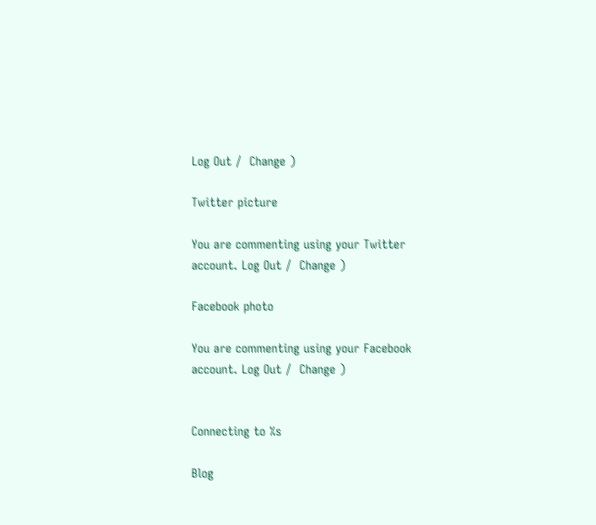Log Out /  Change )

Twitter picture

You are commenting using your Twitter account. Log Out /  Change )

Facebook photo

You are commenting using your Facebook account. Log Out /  Change )


Connecting to %s

Blog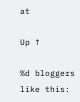at

Up ↑

%d bloggers like this: